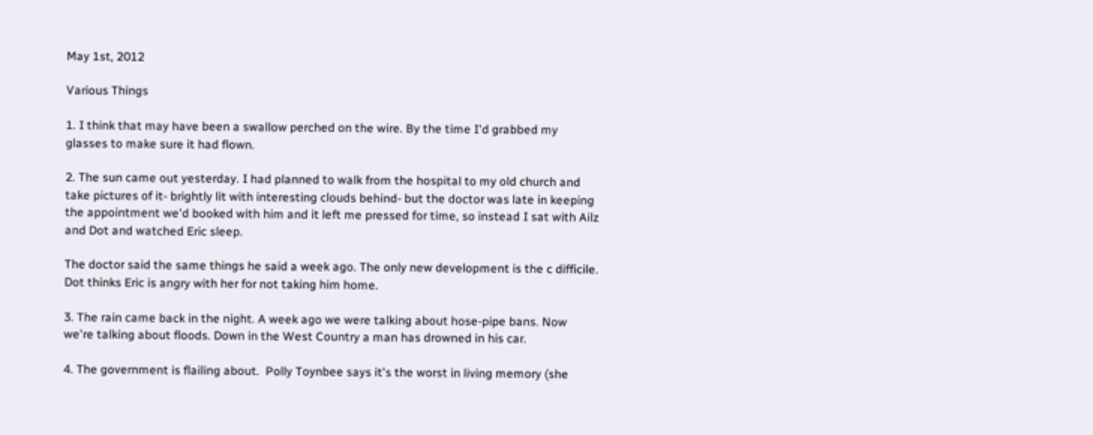May 1st, 2012

Various Things

1. I think that may have been a swallow perched on the wire. By the time I'd grabbed my glasses to make sure it had flown.

2. The sun came out yesterday. I had planned to walk from the hospital to my old church and take pictures of it- brightly lit with interesting clouds behind- but the doctor was late in keeping the appointment we'd booked with him and it left me pressed for time, so instead I sat with Ailz and Dot and watched Eric sleep.

The doctor said the same things he said a week ago. The only new development is the c difficile.  Dot thinks Eric is angry with her for not taking him home.

3. The rain came back in the night. A week ago we were talking about hose-pipe bans. Now we're talking about floods. Down in the West Country a man has drowned in his car.

4. The government is flailing about.  Polly Toynbee says it's the worst in living memory (she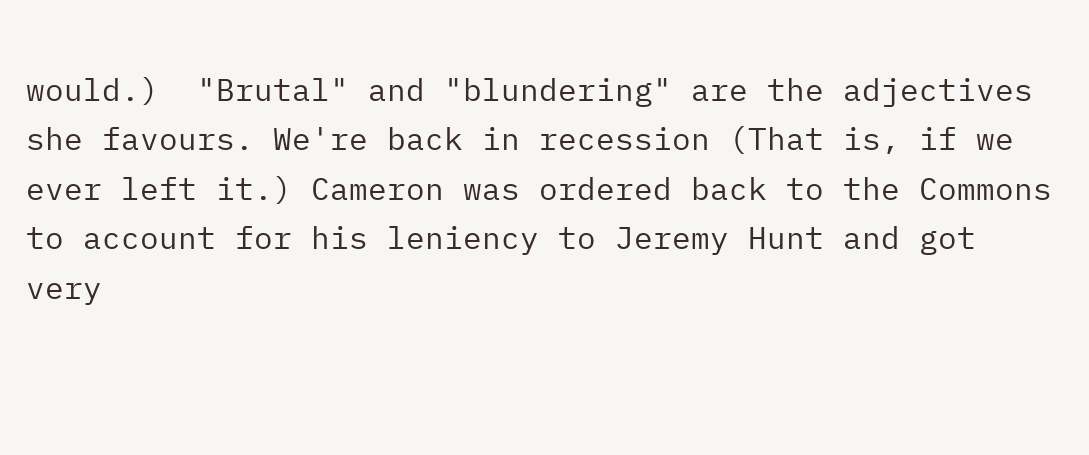would.)  "Brutal" and "blundering" are the adjectives she favours. We're back in recession (That is, if we ever left it.) Cameron was ordered back to the Commons to account for his leniency to Jeremy Hunt and got very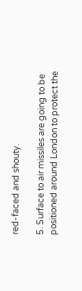red-faced and shouty.

5. Surface to air missiles are going to be positioned around London to protect the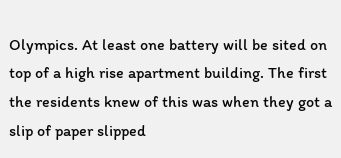Olympics. At least one battery will be sited on top of a high rise apartment building. The first the residents knew of this was when they got a slip of paper slipped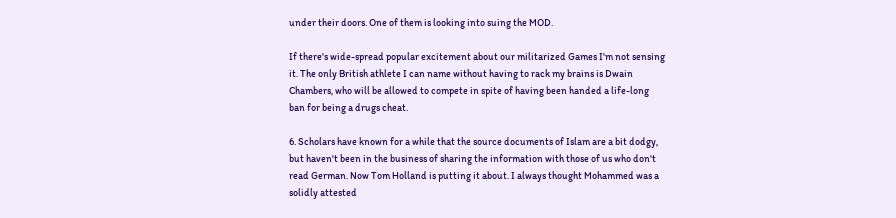under their doors. One of them is looking into suing the MOD.

If there's wide-spread popular excitement about our militarized Games I'm not sensing it. The only British athlete I can name without having to rack my brains is Dwain Chambers, who will be allowed to compete in spite of having been handed a life-long ban for being a drugs cheat.

6. Scholars have known for a while that the source documents of Islam are a bit dodgy, but haven't been in the business of sharing the information with those of us who don't read German. Now Tom Holland is putting it about. I always thought Mohammed was a solidly attested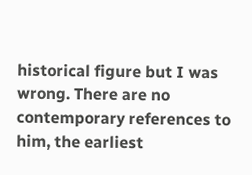historical figure but I was wrong. There are no contemporary references to him, the earliest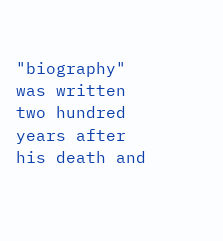"biography" was written two hundred years after his death and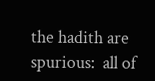the hadith are spurious:  all of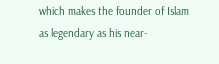which makes the founder of Islam as legendary as his near-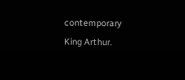contemporary King Arthur.